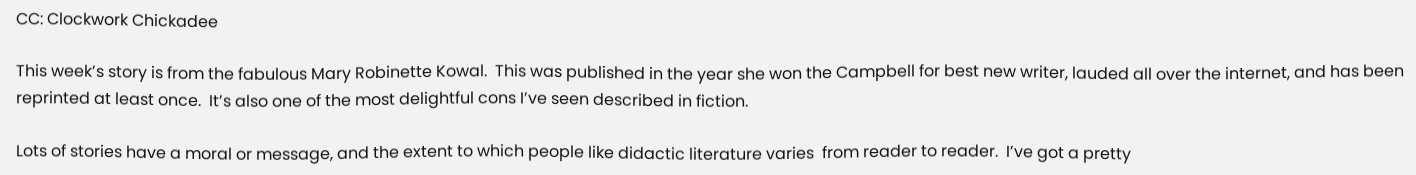CC: Clockwork Chickadee

This week’s story is from the fabulous Mary Robinette Kowal.  This was published in the year she won the Campbell for best new writer, lauded all over the internet, and has been reprinted at least once.  It’s also one of the most delightful cons I’ve seen described in fiction.

Lots of stories have a moral or message, and the extent to which people like didactic literature varies  from reader to reader.  I’ve got a pretty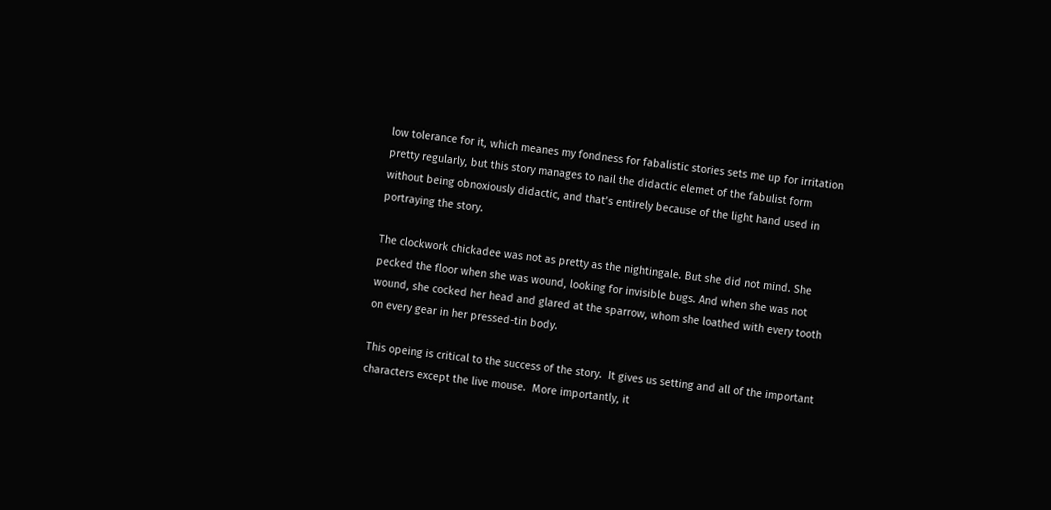low tolerance for it, which meanes my fondness for fabalistic stories sets me up for irritation pretty regularly, but this story manages to nail the didactic elemet of the fabulist form without being obnoxiously didactic, and that’s entirely because of the light hand used in portraying the story.

The clockwork chickadee was not as pretty as the nightingale. But she did not mind. She pecked the floor when she was wound, looking for invisible bugs. And when she was not wound, she cocked her head and glared at the sparrow, whom she loathed with every tooth on every gear in her pressed-tin body.

This opeing is critical to the success of the story.  It gives us setting and all of the important characters except the live mouse.  More importantly, it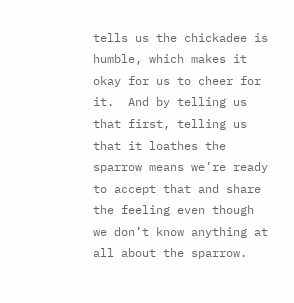tells us the chickadee is humble, which makes it okay for us to cheer for it.  And by telling us that first, telling us that it loathes the sparrow means we’re ready to accept that and share the feeling even though we don’t know anything at all about the sparrow.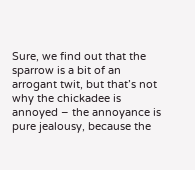Sure, we find out that the sparrow is a bit of an arrogant twit, but that’s not why the chickadee is annoyed – the annoyance is pure jealousy, because the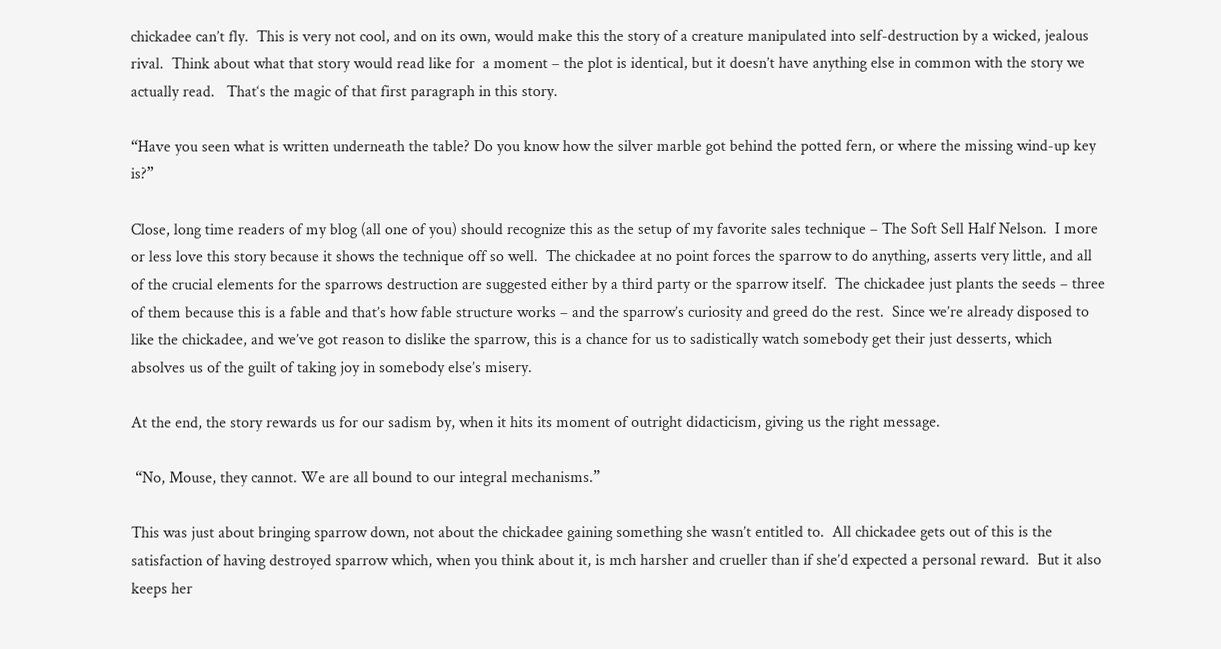chickadee can’t fly.  This is very not cool, and on its own, would make this the story of a creature manipulated into self-destruction by a wicked, jealous rival.  Think about what that story would read like for  a moment – the plot is identical, but it doesn’t have anything else in common with the story we actually read.   That‘s the magic of that first paragraph in this story.

“Have you seen what is written underneath the table? Do you know how the silver marble got behind the potted fern, or where the missing wind-up key is?”

Close, long time readers of my blog (all one of you) should recognize this as the setup of my favorite sales technique – The Soft Sell Half Nelson.  I more or less love this story because it shows the technique off so well.  The chickadee at no point forces the sparrow to do anything, asserts very little, and all of the crucial elements for the sparrows destruction are suggested either by a third party or the sparrow itself.  The chickadee just plants the seeds – three of them because this is a fable and that’s how fable structure works – and the sparrow’s curiosity and greed do the rest.  Since we’re already disposed to like the chickadee, and we’ve got reason to dislike the sparrow, this is a chance for us to sadistically watch somebody get their just desserts, which absolves us of the guilt of taking joy in somebody else’s misery.

At the end, the story rewards us for our sadism by, when it hits its moment of outright didacticism, giving us the right message.

 “No, Mouse, they cannot. We are all bound to our integral mechanisms.”

This was just about bringing sparrow down, not about the chickadee gaining something she wasn’t entitled to.  All chickadee gets out of this is the satisfaction of having destroyed sparrow which, when you think about it, is mch harsher and crueller than if she’d expected a personal reward.  But it also keeps her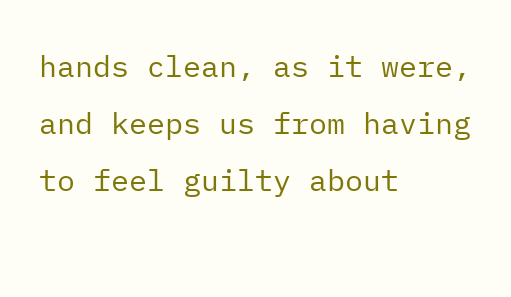hands clean, as it were, and keeps us from having to feel guilty about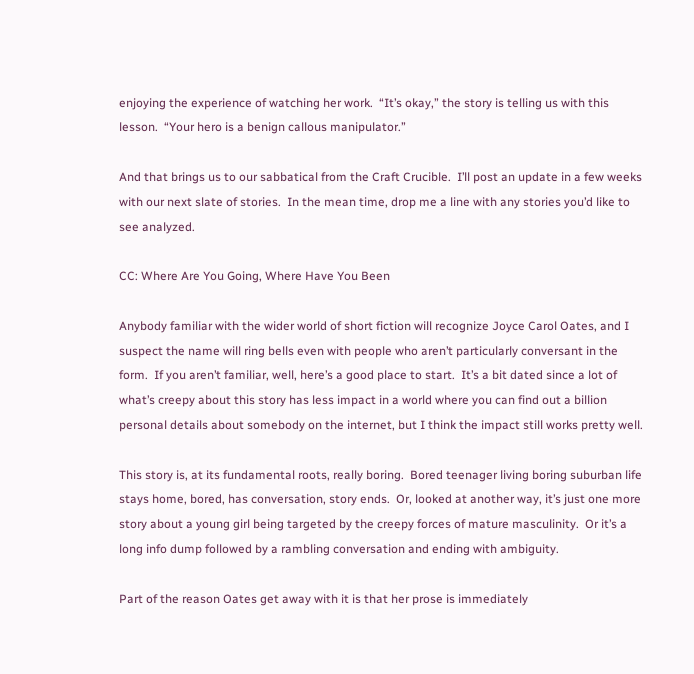enjoying the experience of watching her work.  “It’s okay,” the story is telling us with this lesson.  “Your hero is a benign callous manipulator.”

And that brings us to our sabbatical from the Craft Crucible.  I’ll post an update in a few weeks with our next slate of stories.  In the mean time, drop me a line with any stories you’d like to see analyzed.

CC: Where Are You Going, Where Have You Been

Anybody familiar with the wider world of short fiction will recognize Joyce Carol Oates, and I suspect the name will ring bells even with people who aren’t particularly conversant in the form.  If you aren’t familiar, well, here’s a good place to start.  It’s a bit dated since a lot of what’s creepy about this story has less impact in a world where you can find out a billion personal details about somebody on the internet, but I think the impact still works pretty well.

This story is, at its fundamental roots, really boring.  Bored teenager living boring suburban life stays home, bored, has conversation, story ends.  Or, looked at another way, it’s just one more story about a young girl being targeted by the creepy forces of mature masculinity.  Or it’s a long info dump followed by a rambling conversation and ending with ambiguity.

Part of the reason Oates get away with it is that her prose is immediately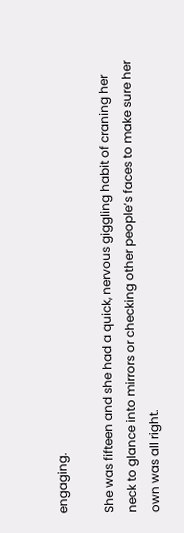engaging.

She was fifteen and she had a quick, nervous giggling habit of craning her neck to glance into mirrors or checking other people’s faces to make sure her own was all right.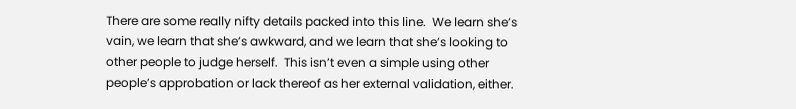There are some really nifty details packed into this line.  We learn she’s vain, we learn that she’s awkward, and we learn that she’s looking to other people to judge herself.  This isn’t even a simple using other people’s approbation or lack thereof as her external validation, either.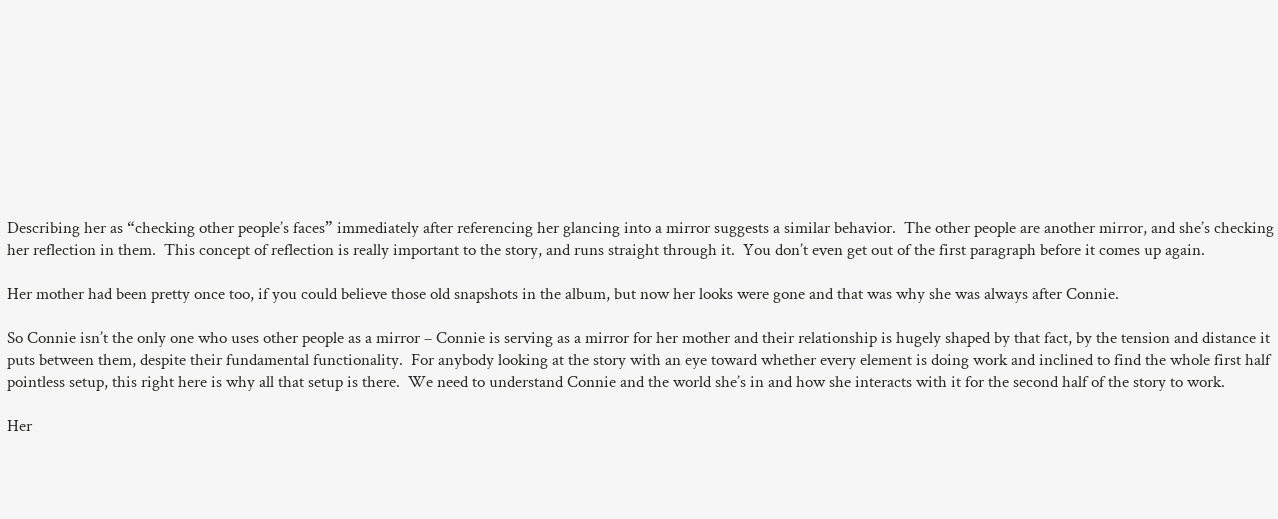Describing her as “checking other people’s faces” immediately after referencing her glancing into a mirror suggests a similar behavior.  The other people are another mirror, and she’s checking her reflection in them.  This concept of reflection is really important to the story, and runs straight through it.  You don’t even get out of the first paragraph before it comes up again.

Her mother had been pretty once too, if you could believe those old snapshots in the album, but now her looks were gone and that was why she was always after Connie.

So Connie isn’t the only one who uses other people as a mirror – Connie is serving as a mirror for her mother and their relationship is hugely shaped by that fact, by the tension and distance it puts between them, despite their fundamental functionality.  For anybody looking at the story with an eye toward whether every element is doing work and inclined to find the whole first half pointless setup, this right here is why all that setup is there.  We need to understand Connie and the world she’s in and how she interacts with it for the second half of the story to work.

Her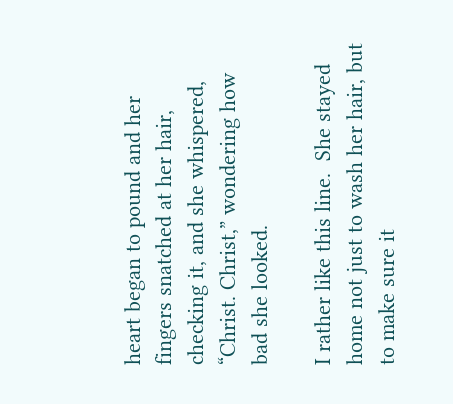heart began to pound and her fingers snatched at her hair, checking it, and she whispered, “Christ. Christ,” wondering how bad she looked.

I rather like this line.  She stayed home not just to wash her hair, but to make sure it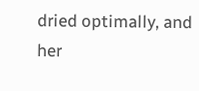dried optimally, and her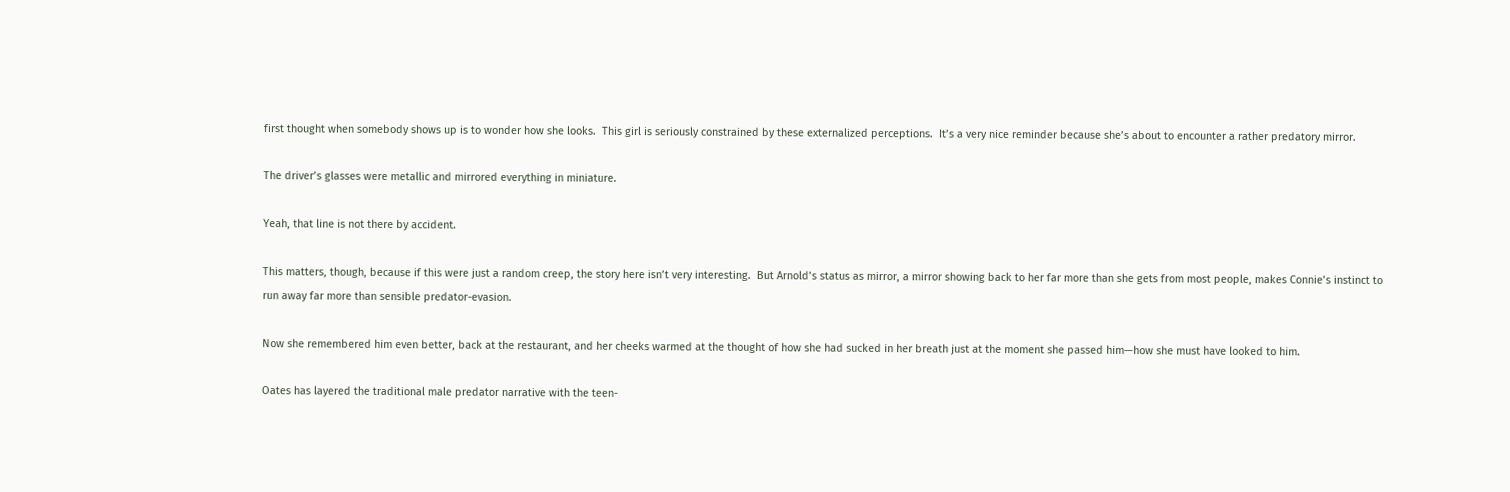first thought when somebody shows up is to wonder how she looks.  This girl is seriously constrained by these externalized perceptions.  It’s a very nice reminder because she’s about to encounter a rather predatory mirror.

The driver’s glasses were metallic and mirrored everything in miniature.

Yeah, that line is not there by accident.

This matters, though, because if this were just a random creep, the story here isn’t very interesting.  But Arnold’s status as mirror, a mirror showing back to her far more than she gets from most people, makes Connie’s instinct to run away far more than sensible predator-evasion.

Now she remembered him even better, back at the restaurant, and her cheeks warmed at the thought of how she had sucked in her breath just at the moment she passed him—how she must have looked to him.

Oates has layered the traditional male predator narrative with the teen-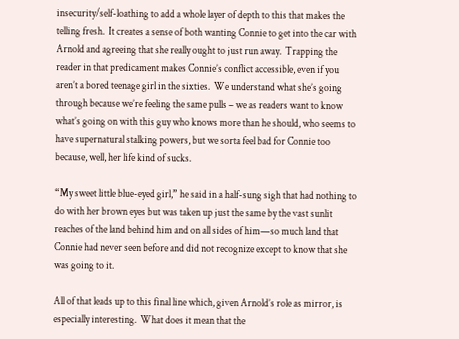insecurity/self-loathing to add a whole layer of depth to this that makes the telling fresh.  It creates a sense of both wanting Connie to get into the car with Arnold and agreeing that she really ought to just run away.  Trapping the reader in that predicament makes Connie’s conflict accessible, even if you aren’t a bored teenage girl in the sixties.  We understand what she’s going through because we’re feeling the same pulls – we as readers want to know what’s going on with this guy who knows more than he should, who seems to have supernatural stalking powers, but we sorta feel bad for Connie too because, well, her life kind of sucks.

“My sweet little blue-eyed girl,” he said in a half-sung sigh that had nothing to do with her brown eyes but was taken up just the same by the vast sunlit reaches of the land behind him and on all sides of him—so much land that Connie had never seen before and did not recognize except to know that she was going to it.

All of that leads up to this final line which, given Arnold’s role as mirror, is especially interesting.  What does it mean that the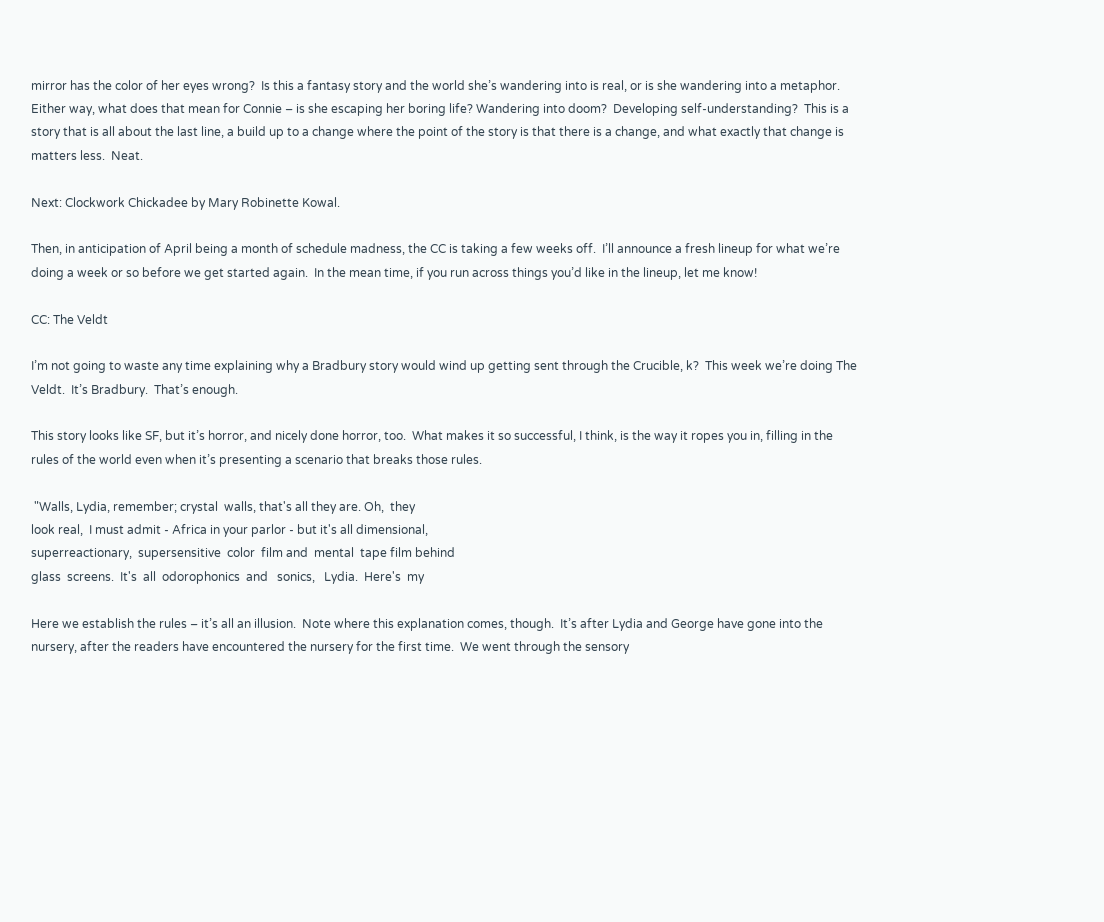mirror has the color of her eyes wrong?  Is this a fantasy story and the world she’s wandering into is real, or is she wandering into a metaphor.  Either way, what does that mean for Connie – is she escaping her boring life? Wandering into doom?  Developing self-understanding?  This is a story that is all about the last line, a build up to a change where the point of the story is that there is a change, and what exactly that change is matters less.  Neat.

Next: Clockwork Chickadee by Mary Robinette Kowal.

Then, in anticipation of April being a month of schedule madness, the CC is taking a few weeks off.  I’ll announce a fresh lineup for what we’re doing a week or so before we get started again.  In the mean time, if you run across things you’d like in the lineup, let me know!

CC: The Veldt

I’m not going to waste any time explaining why a Bradbury story would wind up getting sent through the Crucible, k?  This week we’re doing The Veldt.  It’s Bradbury.  That’s enough.

This story looks like SF, but it’s horror, and nicely done horror, too.  What makes it so successful, I think, is the way it ropes you in, filling in the rules of the world even when it’s presenting a scenario that breaks those rules.

 "Walls, Lydia, remember; crystal  walls, that's all they are. Oh,  they
look real,  I must admit - Africa in your parlor - but it's all dimensional,
superreactionary,  supersensitive  color  film and  mental  tape film behind
glass  screens.  It's  all  odorophonics  and   sonics,   Lydia.  Here's  my

Here we establish the rules – it’s all an illusion.  Note where this explanation comes, though.  It’s after Lydia and George have gone into the nursery, after the readers have encountered the nursery for the first time.  We went through the sensory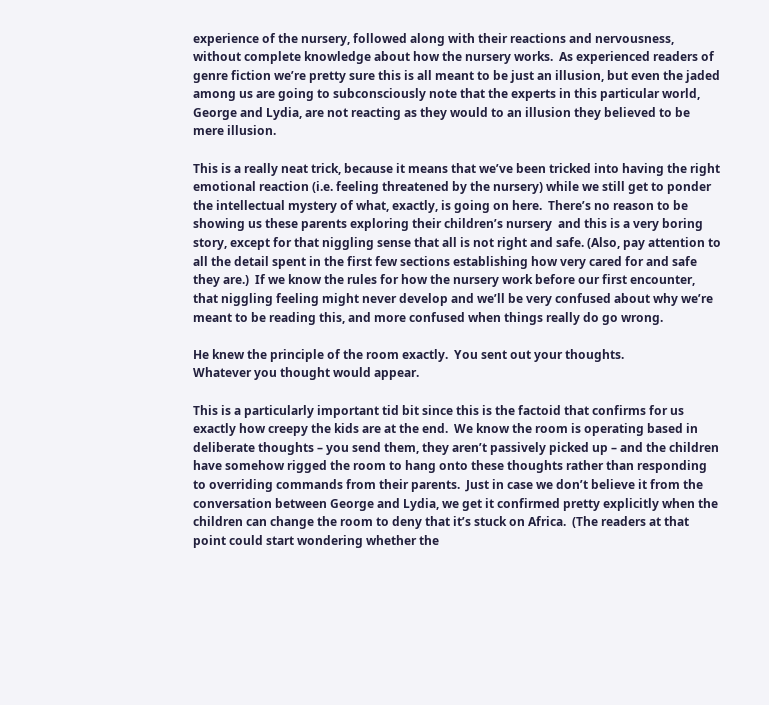experience of the nursery, followed along with their reactions and nervousness, without complete knowledge about how the nursery works.  As experienced readers of genre fiction we’re pretty sure this is all meant to be just an illusion, but even the jaded among us are going to subconsciously note that the experts in this particular world, George and Lydia, are not reacting as they would to an illusion they believed to be mere illusion.

This is a really neat trick, because it means that we’ve been tricked into having the right emotional reaction (i.e. feeling threatened by the nursery) while we still get to ponder the intellectual mystery of what, exactly, is going on here.  There’s no reason to be showing us these parents exploring their children’s nursery  and this is a very boring story, except for that niggling sense that all is not right and safe. (Also, pay attention to all the detail spent in the first few sections establishing how very cared for and safe they are.)  If we know the rules for how the nursery work before our first encounter, that niggling feeling might never develop and we’ll be very confused about why we’re meant to be reading this, and more confused when things really do go wrong.

He knew the principle of the room exactly.  You sent out your thoughts.
Whatever you thought would appear.

This is a particularly important tid bit since this is the factoid that confirms for us exactly how creepy the kids are at the end.  We know the room is operating based in deliberate thoughts – you send them, they aren’t passively picked up – and the children have somehow rigged the room to hang onto these thoughts rather than responding to overriding commands from their parents.  Just in case we don’t believe it from the conversation between George and Lydia, we get it confirmed pretty explicitly when the children can change the room to deny that it’s stuck on Africa.  (The readers at that point could start wondering whether the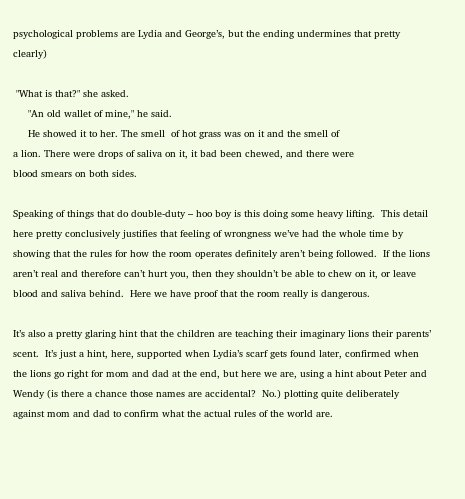psychological problems are Lydia and George’s, but the ending undermines that pretty clearly)

 "What is that?" she asked.
     "An old wallet of mine," he said.
     He showed it to her. The smell  of hot grass was on it and the smell of
a lion. There were drops of saliva on it, it bad been chewed, and there were
blood smears on both sides.

Speaking of things that do double-duty – hoo boy is this doing some heavy lifting.  This detail here pretty conclusively justifies that feeling of wrongness we’ve had the whole time by showing that the rules for how the room operates definitely aren’t being followed.  If the lions aren’t real and therefore can’t hurt you, then they shouldn’t be able to chew on it, or leave blood and saliva behind.  Here we have proof that the room really is dangerous.

It’s also a pretty glaring hint that the children are teaching their imaginary lions their parents’ scent.  It’s just a hint, here, supported when Lydia’s scarf gets found later, confirmed when the lions go right for mom and dad at the end, but here we are, using a hint about Peter and Wendy (is there a chance those names are accidental?  No.) plotting quite deliberately against mom and dad to confirm what the actual rules of the world are.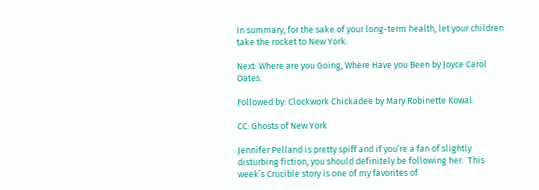In summary, for the sake of your long-term health, let your children take the rocket to New York.

Next: Where are you Going, Where Have you Been by Joyce Carol Oates.

Followed by: Clockwork Chickadee by Mary Robinette Kowal.

CC: Ghosts of New York

Jennifer Pelland is pretty spiff and if you’re a fan of slightly disturbing fiction, you should definitely be following her.  This week’s Crucible story is one of my favorites of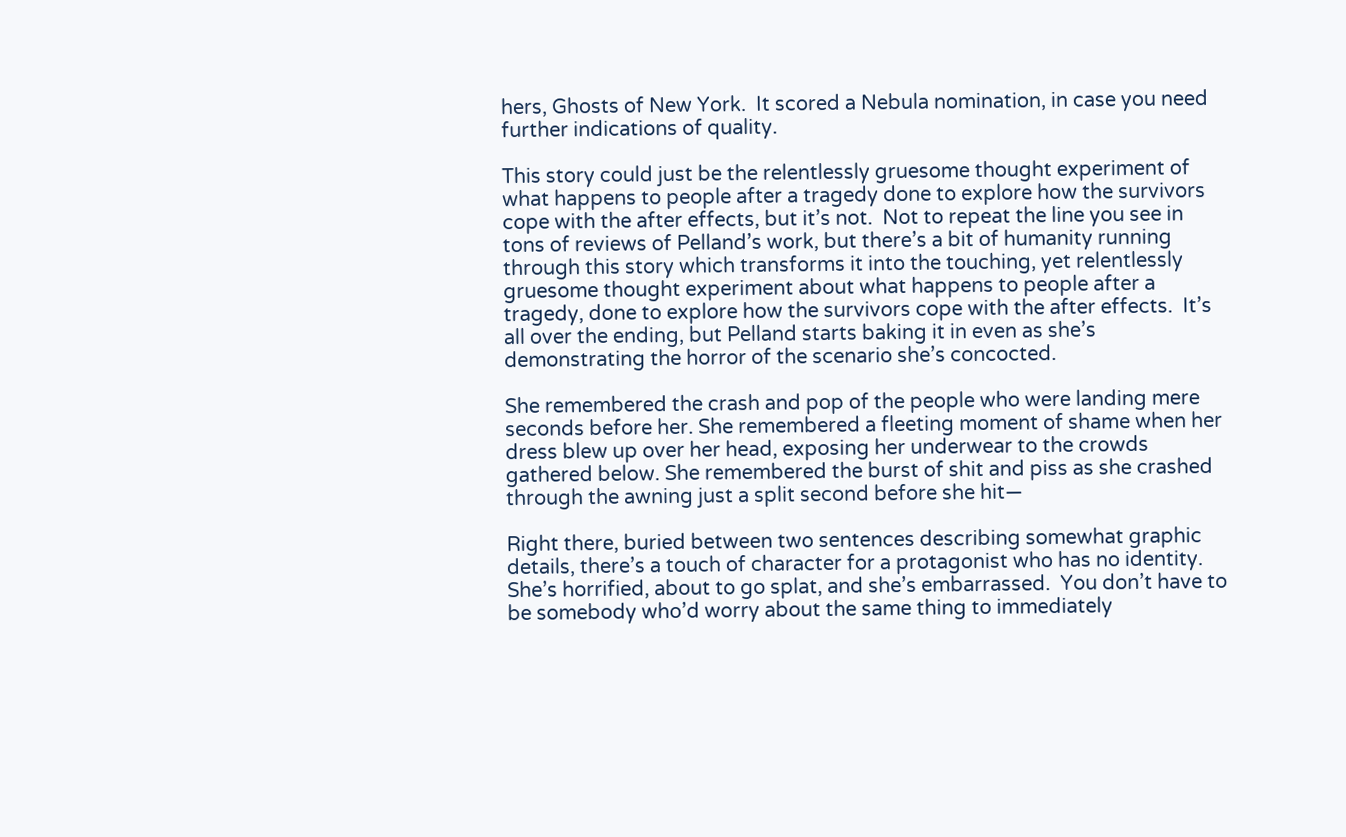hers, Ghosts of New York.  It scored a Nebula nomination, in case you need further indications of quality.

This story could just be the relentlessly gruesome thought experiment of what happens to people after a tragedy done to explore how the survivors cope with the after effects, but it’s not.  Not to repeat the line you see in tons of reviews of Pelland’s work, but there’s a bit of humanity running through this story which transforms it into the touching, yet relentlessly gruesome thought experiment about what happens to people after a tragedy, done to explore how the survivors cope with the after effects.  It’s all over the ending, but Pelland starts baking it in even as she’s demonstrating the horror of the scenario she’s concocted.

She remembered the crash and pop of the people who were landing mere seconds before her. She remembered a fleeting moment of shame when her dress blew up over her head, exposing her underwear to the crowds gathered below. She remembered the burst of shit and piss as she crashed through the awning just a split second before she hit—

Right there, buried between two sentences describing somewhat graphic details, there’s a touch of character for a protagonist who has no identity.  She’s horrified, about to go splat, and she’s embarrassed.  You don’t have to be somebody who’d worry about the same thing to immediately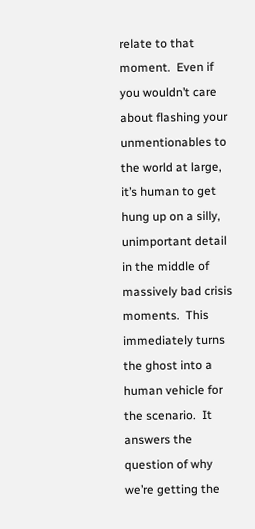relate to that moment.  Even if you wouldn’t care about flashing your unmentionables to the world at large, it’s human to get hung up on a silly, unimportant detail in the middle of massively bad crisis moments.  This immediately turns the ghost into a human vehicle for the scenario.  It answers the question of why we’re getting the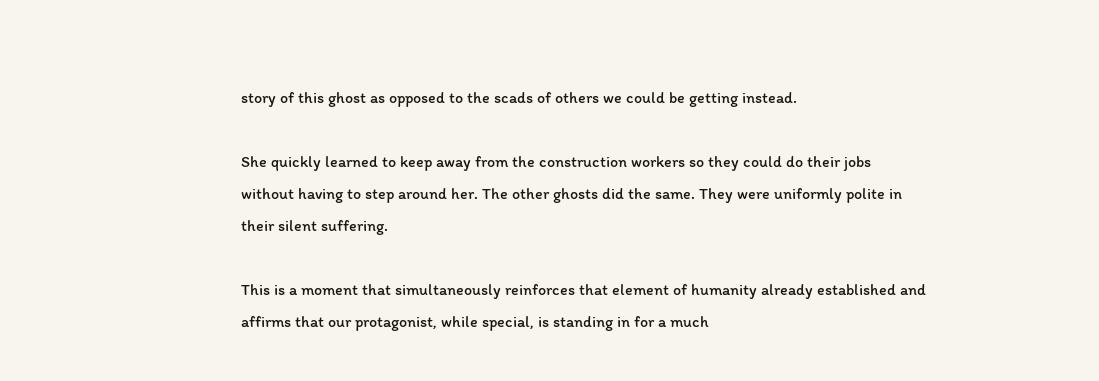story of this ghost as opposed to the scads of others we could be getting instead.

She quickly learned to keep away from the construction workers so they could do their jobs without having to step around her. The other ghosts did the same. They were uniformly polite in their silent suffering.

This is a moment that simultaneously reinforces that element of humanity already established and affirms that our protagonist, while special, is standing in for a much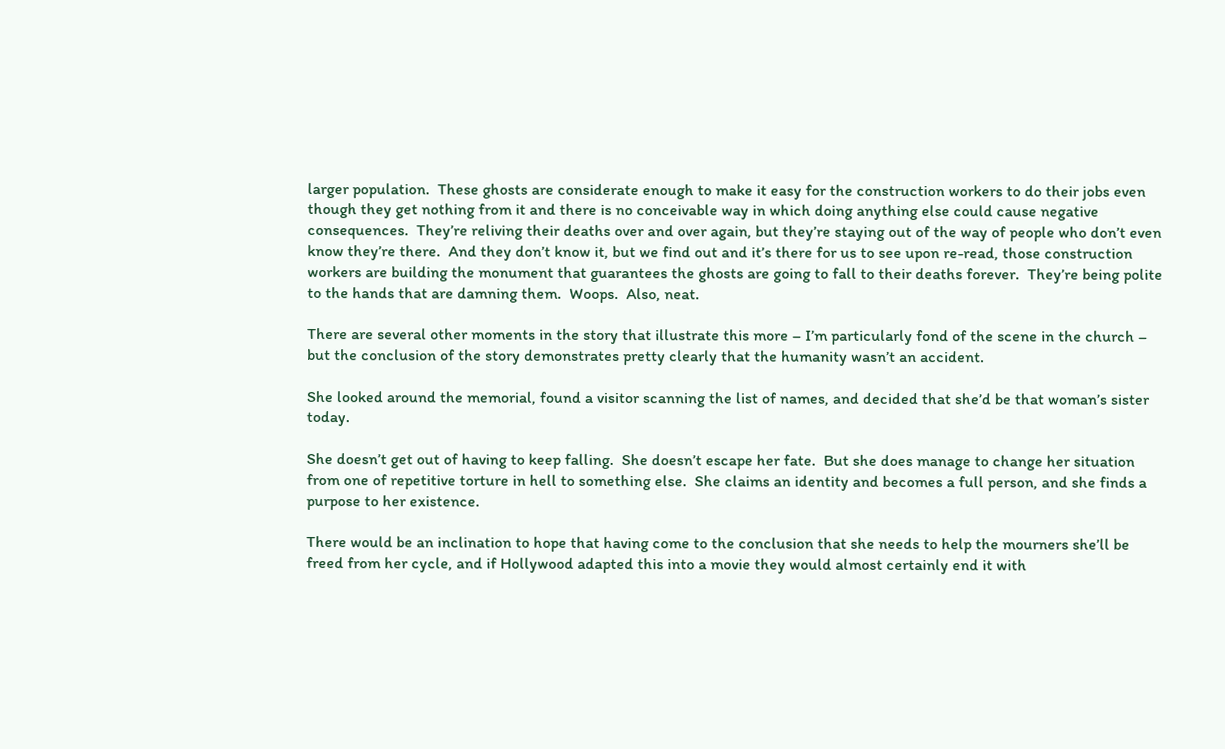larger population.  These ghosts are considerate enough to make it easy for the construction workers to do their jobs even though they get nothing from it and there is no conceivable way in which doing anything else could cause negative consequences.  They’re reliving their deaths over and over again, but they’re staying out of the way of people who don’t even know they’re there.  And they don’t know it, but we find out and it’s there for us to see upon re-read, those construction workers are building the monument that guarantees the ghosts are going to fall to their deaths forever.  They’re being polite to the hands that are damning them.  Woops.  Also, neat.

There are several other moments in the story that illustrate this more – I’m particularly fond of the scene in the church – but the conclusion of the story demonstrates pretty clearly that the humanity wasn’t an accident.

She looked around the memorial, found a visitor scanning the list of names, and decided that she’d be that woman’s sister today.

She doesn’t get out of having to keep falling.  She doesn’t escape her fate.  But she does manage to change her situation from one of repetitive torture in hell to something else.  She claims an identity and becomes a full person, and she finds a purpose to her existence.

There would be an inclination to hope that having come to the conclusion that she needs to help the mourners she’ll be freed from her cycle, and if Hollywood adapted this into a movie they would almost certainly end it with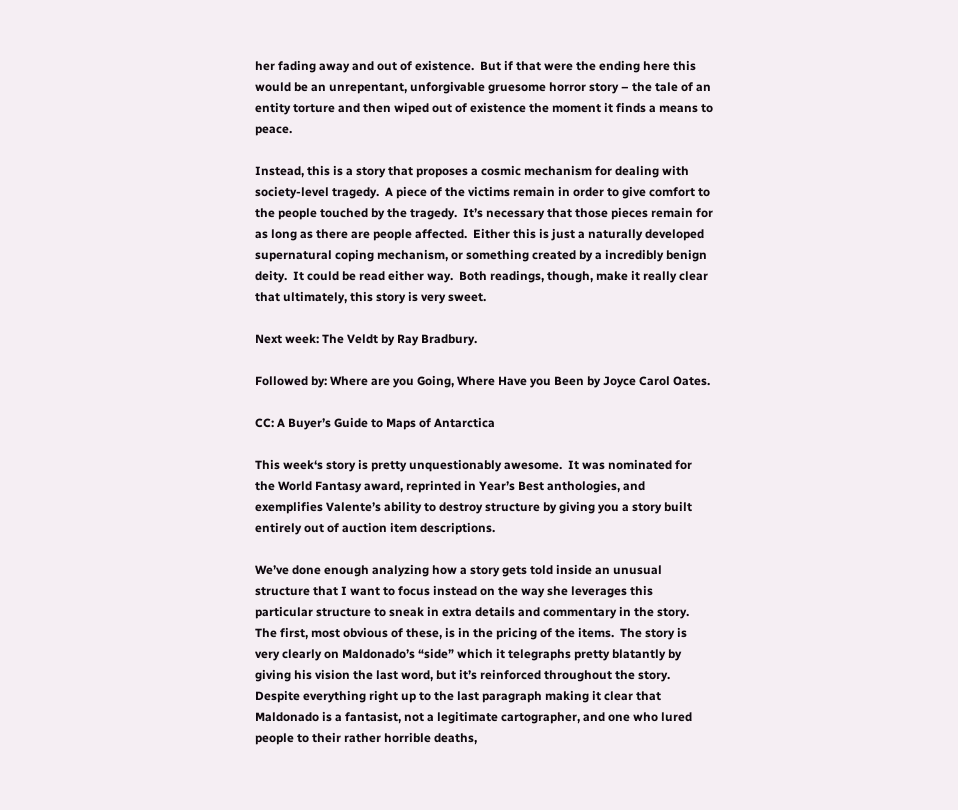her fading away and out of existence.  But if that were the ending here this would be an unrepentant, unforgivable gruesome horror story – the tale of an entity torture and then wiped out of existence the moment it finds a means to peace.

Instead, this is a story that proposes a cosmic mechanism for dealing with society-level tragedy.  A piece of the victims remain in order to give comfort to the people touched by the tragedy.  It’s necessary that those pieces remain for as long as there are people affected.  Either this is just a naturally developed supernatural coping mechanism, or something created by a incredibly benign deity.  It could be read either way.  Both readings, though, make it really clear that ultimately, this story is very sweet.

Next week: The Veldt by Ray Bradbury.

Followed by: Where are you Going, Where Have you Been by Joyce Carol Oates.

CC: A Buyer’s Guide to Maps of Antarctica

This week‘s story is pretty unquestionably awesome.  It was nominated for the World Fantasy award, reprinted in Year’s Best anthologies, and exemplifies Valente’s ability to destroy structure by giving you a story built entirely out of auction item descriptions.

We’ve done enough analyzing how a story gets told inside an unusual structure that I want to focus instead on the way she leverages this particular structure to sneak in extra details and commentary in the story.  The first, most obvious of these, is in the pricing of the items.  The story is very clearly on Maldonado’s “side” which it telegraphs pretty blatantly by giving his vision the last word, but it’s reinforced throughout the story.  Despite everything right up to the last paragraph making it clear that Maldonado is a fantasist, not a legitimate cartographer, and one who lured people to their rather horrible deaths,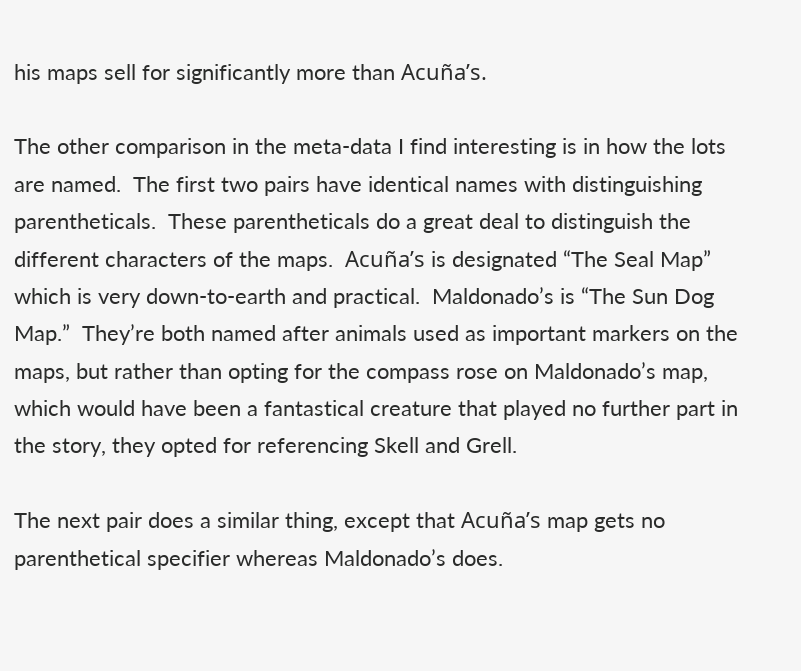his maps sell for significantly more than Acuña’s.

The other comparison in the meta-data I find interesting is in how the lots are named.  The first two pairs have identical names with distinguishing parentheticals.  These parentheticals do a great deal to distinguish the different characters of the maps.  Acuña’s is designated “The Seal Map” which is very down-to-earth and practical.  Maldonado’s is “The Sun Dog Map.”  They’re both named after animals used as important markers on the maps, but rather than opting for the compass rose on Maldonado’s map, which would have been a fantastical creature that played no further part in the story, they opted for referencing Skell and Grell.

The next pair does a similar thing, except that Acuña’s map gets no parenthetical specifier whereas Maldonado’s does.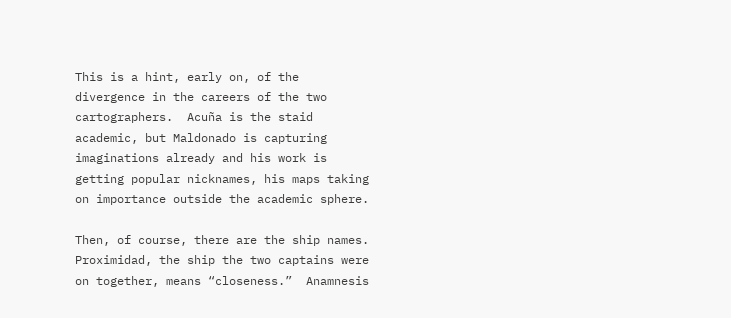This is a hint, early on, of the divergence in the careers of the two cartographers.  Acuña is the staid academic, but Maldonado is capturing imaginations already and his work is getting popular nicknames, his maps taking on importance outside the academic sphere.

Then, of course, there are the ship names.  Proximidad, the ship the two captains were on together, means “closeness.”  Anamnesis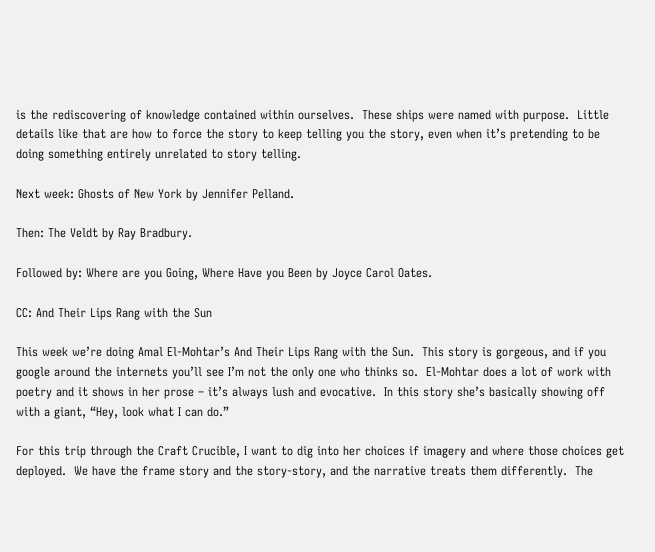is the rediscovering of knowledge contained within ourselves.  These ships were named with purpose.  Little details like that are how to force the story to keep telling you the story, even when it’s pretending to be doing something entirely unrelated to story telling.

Next week: Ghosts of New York by Jennifer Pelland.

Then: The Veldt by Ray Bradbury.

Followed by: Where are you Going, Where Have you Been by Joyce Carol Oates.

CC: And Their Lips Rang with the Sun

This week we’re doing Amal El-Mohtar’s And Their Lips Rang with the Sun.  This story is gorgeous, and if you google around the internets you’ll see I’m not the only one who thinks so.  El-Mohtar does a lot of work with poetry and it shows in her prose – it’s always lush and evocative.  In this story she’s basically showing off with a giant, “Hey, look what I can do.”

For this trip through the Craft Crucible, I want to dig into her choices if imagery and where those choices get deployed.  We have the frame story and the story-story, and the narrative treats them differently.  The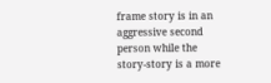frame story is in an aggressive second person while the story-story is a more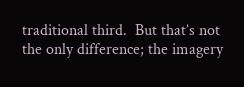traditional third.  But that’s not the only difference; the imagery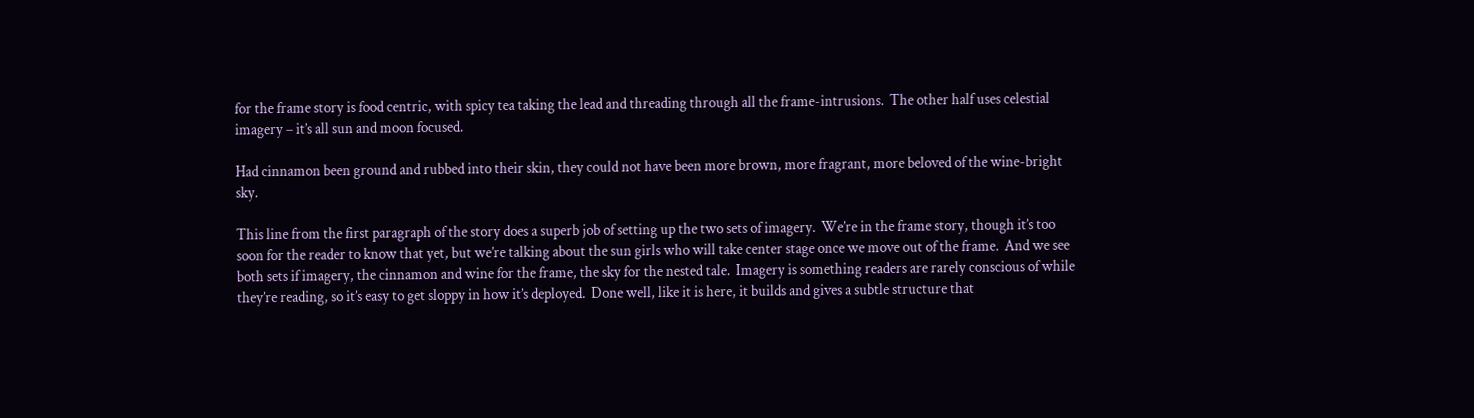for the frame story is food centric, with spicy tea taking the lead and threading through all the frame-intrusions.  The other half uses celestial imagery – it’s all sun and moon focused.

Had cinnamon been ground and rubbed into their skin, they could not have been more brown, more fragrant, more beloved of the wine-bright sky.

This line from the first paragraph of the story does a superb job of setting up the two sets of imagery.  We’re in the frame story, though it’s too soon for the reader to know that yet, but we’re talking about the sun girls who will take center stage once we move out of the frame.  And we see both sets if imagery, the cinnamon and wine for the frame, the sky for the nested tale.  Imagery is something readers are rarely conscious of while they’re reading, so it’s easy to get sloppy in how it’s deployed.  Done well, like it is here, it builds and gives a subtle structure that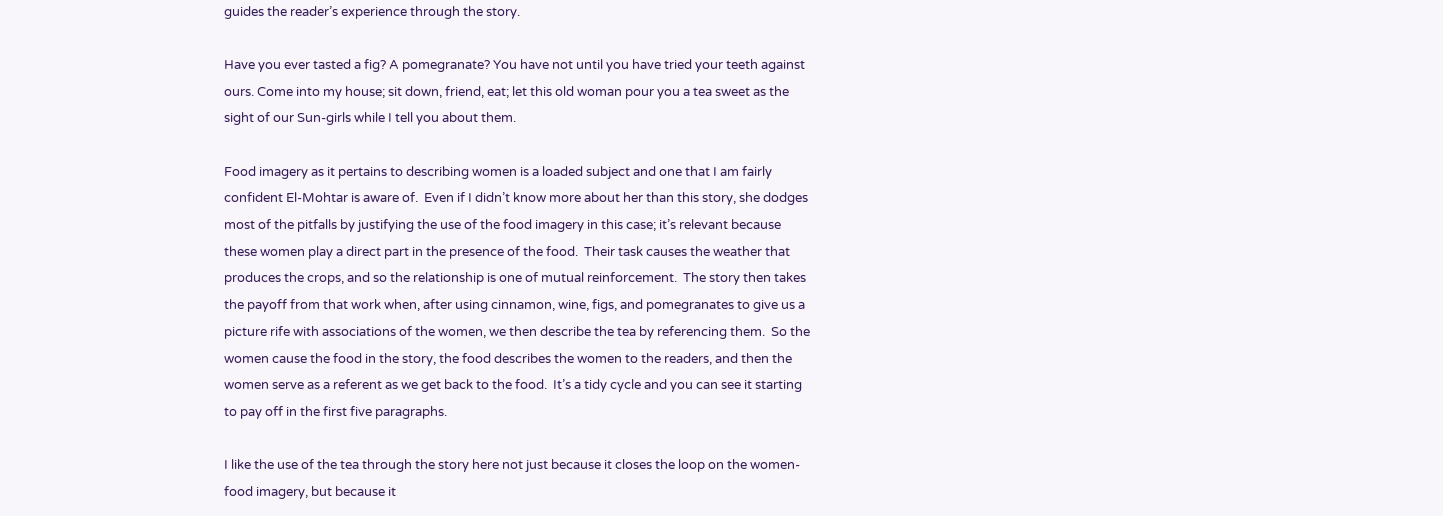guides the reader’s experience through the story.

Have you ever tasted a fig? A pomegranate? You have not until you have tried your teeth against ours. Come into my house; sit down, friend, eat; let this old woman pour you a tea sweet as the sight of our Sun-girls while I tell you about them.

Food imagery as it pertains to describing women is a loaded subject and one that I am fairly confident El-Mohtar is aware of.  Even if I didn’t know more about her than this story, she dodges most of the pitfalls by justifying the use of the food imagery in this case; it’s relevant because these women play a direct part in the presence of the food.  Their task causes the weather that produces the crops, and so the relationship is one of mutual reinforcement.  The story then takes the payoff from that work when, after using cinnamon, wine, figs, and pomegranates to give us a picture rife with associations of the women, we then describe the tea by referencing them.  So the women cause the food in the story, the food describes the women to the readers, and then the women serve as a referent as we get back to the food.  It’s a tidy cycle and you can see it starting to pay off in the first five paragraphs.

I like the use of the tea through the story here not just because it closes the loop on the women-food imagery, but because it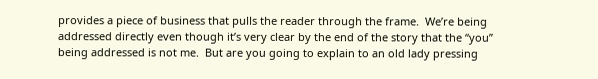provides a piece of business that pulls the reader through the frame.  We’re being addressed directly even though it’s very clear by the end of the story that the “you” being addressed is not me.  But are you going to explain to an old lady pressing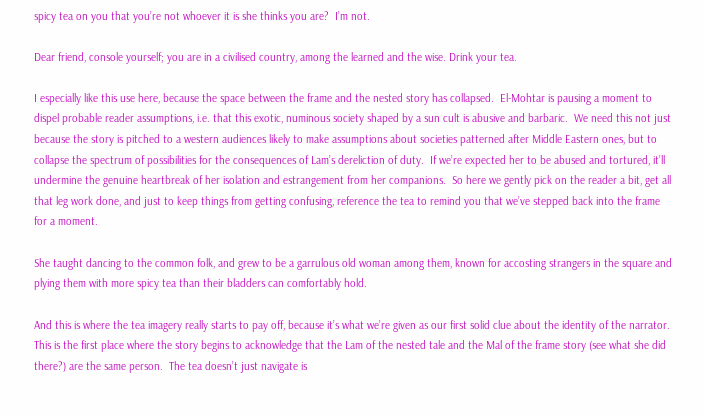spicy tea on you that you’re not whoever it is she thinks you are?  I’m not.

Dear friend, console yourself; you are in a civilised country, among the learned and the wise. Drink your tea.

I especially like this use here, because the space between the frame and the nested story has collapsed.  El-Mohtar is pausing a moment to dispel probable reader assumptions, i.e. that this exotic, numinous society shaped by a sun cult is abusive and barbaric.  We need this not just because the story is pitched to a western audiences likely to make assumptions about societies patterned after Middle Eastern ones, but to collapse the spectrum of possibilities for the consequences of Lam’s dereliction of duty.  If we’re expected her to be abused and tortured, it’ll undermine the genuine heartbreak of her isolation and estrangement from her companions.  So here we gently pick on the reader a bit, get all that leg work done, and just to keep things from getting confusing, reference the tea to remind you that we’ve stepped back into the frame for a moment.

She taught dancing to the common folk, and grew to be a garrulous old woman among them, known for accosting strangers in the square and plying them with more spicy tea than their bladders can comfortably hold.

And this is where the tea imagery really starts to pay off, because it’s what we’re given as our first solid clue about the identity of the narrator.  This is the first place where the story begins to acknowledge that the Lam of the nested tale and the Mal of the frame story (see what she did there?) are the same person.  The tea doesn’t just navigate is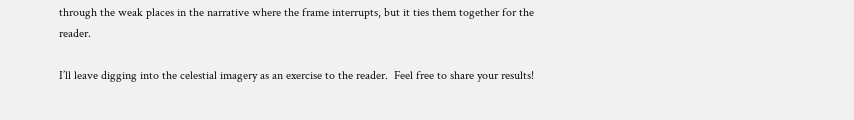through the weak places in the narrative where the frame interrupts, but it ties them together for the reader.

I’ll leave digging into the celestial imagery as an exercise to the reader.  Feel free to share your results!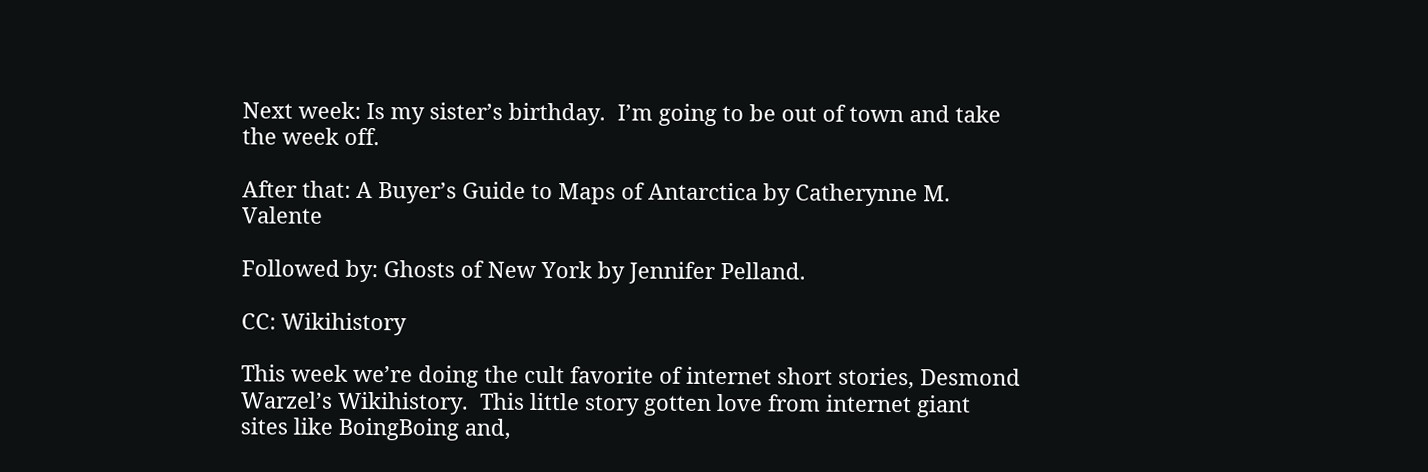Next week: Is my sister’s birthday.  I’m going to be out of town and take the week off.

After that: A Buyer’s Guide to Maps of Antarctica by Catherynne M. Valente

Followed by: Ghosts of New York by Jennifer Pelland.

CC: Wikihistory

This week we’re doing the cult favorite of internet short stories, Desmond Warzel’s Wikihistory.  This little story gotten love from internet giant sites like BoingBoing and,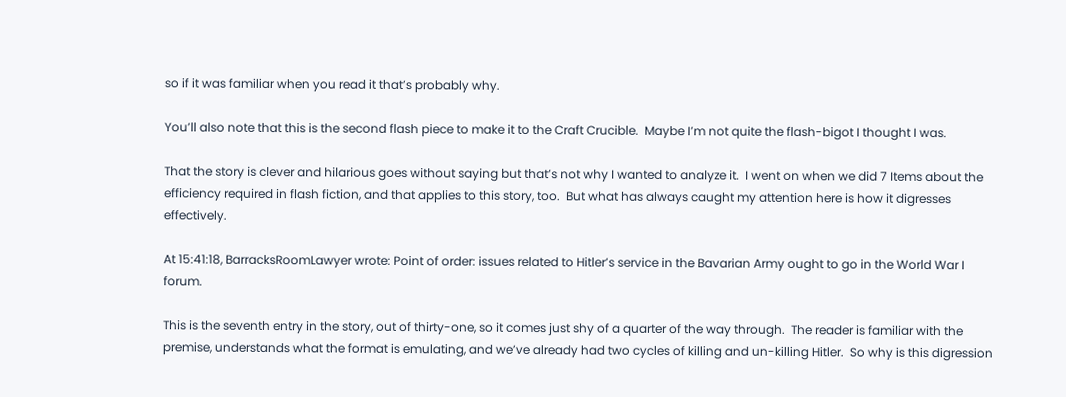so if it was familiar when you read it that’s probably why.

You’ll also note that this is the second flash piece to make it to the Craft Crucible.  Maybe I’m not quite the flash-bigot I thought I was.

That the story is clever and hilarious goes without saying but that’s not why I wanted to analyze it.  I went on when we did 7 Items about the efficiency required in flash fiction, and that applies to this story, too.  But what has always caught my attention here is how it digresses effectively.

At 15:41:18, BarracksRoomLawyer wrote: Point of order: issues related to Hitler’s service in the Bavarian Army ought to go in the World War I forum.

This is the seventh entry in the story, out of thirty-one, so it comes just shy of a quarter of the way through.  The reader is familiar with the premise, understands what the format is emulating, and we’ve already had two cycles of killing and un-killing Hitler.  So why is this digression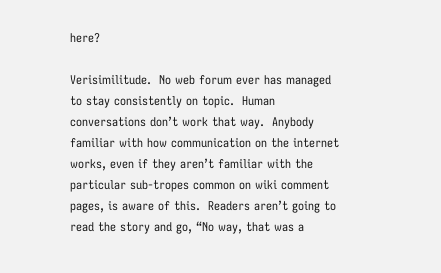here?

Verisimilitude.  No web forum ever has managed to stay consistently on topic.  Human conversations don’t work that way.  Anybody familiar with how communication on the internet works, even if they aren’t familiar with the particular sub-tropes common on wiki comment pages, is aware of this.  Readers aren’t going to read the story and go, “No way, that was a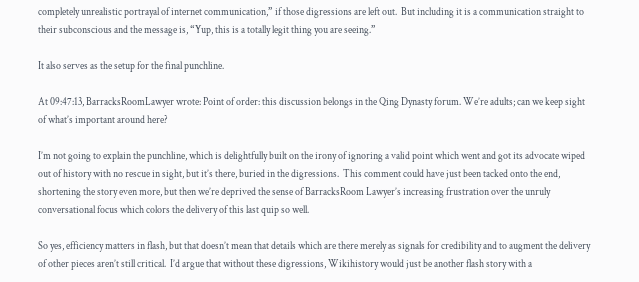completely unrealistic portrayal of internet communication,” if those digressions are left out.  But including it is a communication straight to their subconscious and the message is, “Yup, this is a totally legit thing you are seeing.”

It also serves as the setup for the final punchline.

At 09:47:13, BarracksRoomLawyer wrote: Point of order: this discussion belongs in the Qing Dynasty forum. We’re adults; can we keep sight of what’s important around here?

I’m not going to explain the punchline, which is delightfully built on the irony of ignoring a valid point which went and got its advocate wiped out of history with no rescue in sight, but it’s there, buried in the digressions.  This comment could have just been tacked onto the end, shortening the story even more, but then we’re deprived the sense of BarracksRoom Lawyer’s increasing frustration over the unruly conversational focus which colors the delivery of this last quip so well.

So yes, efficiency matters in flash, but that doesn’t mean that details which are there merely as signals for credibility and to augment the delivery of other pieces aren’t still critical.  I’d argue that without these digressions, Wikihistory would just be another flash story with a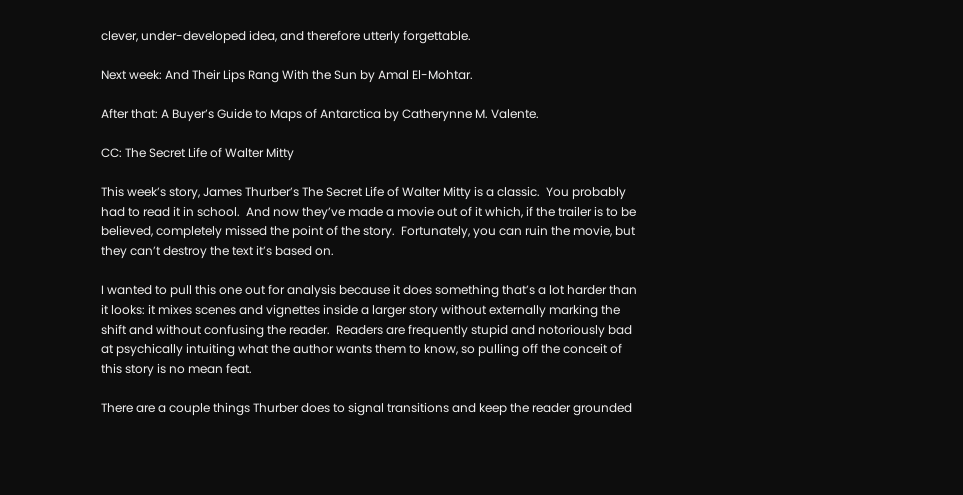clever, under-developed idea, and therefore utterly forgettable.

Next week: And Their Lips Rang With the Sun by Amal El-Mohtar.

After that: A Buyer’s Guide to Maps of Antarctica by Catherynne M. Valente.

CC: The Secret Life of Walter Mitty

This week’s story, James Thurber’s The Secret Life of Walter Mitty is a classic.  You probably had to read it in school.  And now they’ve made a movie out of it which, if the trailer is to be believed, completely missed the point of the story.  Fortunately, you can ruin the movie, but they can’t destroy the text it’s based on.

I wanted to pull this one out for analysis because it does something that’s a lot harder than it looks: it mixes scenes and vignettes inside a larger story without externally marking the shift and without confusing the reader.  Readers are frequently stupid and notoriously bad at psychically intuiting what the author wants them to know, so pulling off the conceit of this story is no mean feat.

There are a couple things Thurber does to signal transitions and keep the reader grounded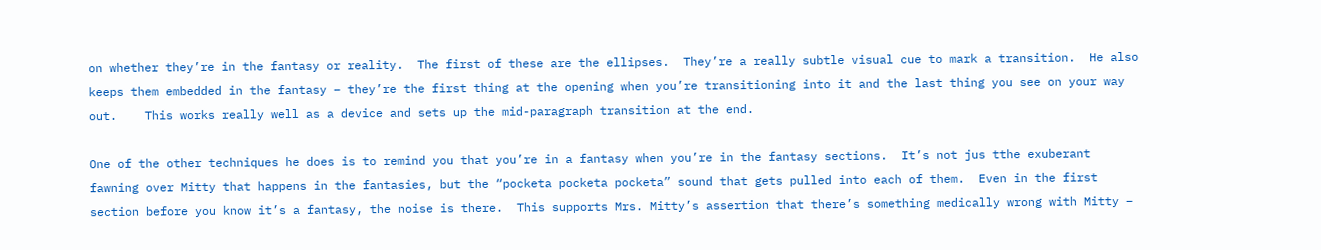on whether they’re in the fantasy or reality.  The first of these are the ellipses.  They’re a really subtle visual cue to mark a transition.  He also keeps them embedded in the fantasy – they’re the first thing at the opening when you’re transitioning into it and the last thing you see on your way out.    This works really well as a device and sets up the mid-paragraph transition at the end.

One of the other techniques he does is to remind you that you’re in a fantasy when you’re in the fantasy sections.  It’s not jus tthe exuberant fawning over Mitty that happens in the fantasies, but the “pocketa pocketa pocketa” sound that gets pulled into each of them.  Even in the first section before you know it’s a fantasy, the noise is there.  This supports Mrs. Mitty’s assertion that there’s something medically wrong with Mitty –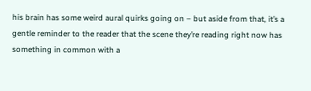his brain has some weird aural quirks going on – but aside from that, it’s a gentle reminder to the reader that the scene they’re reading right now has something in common with a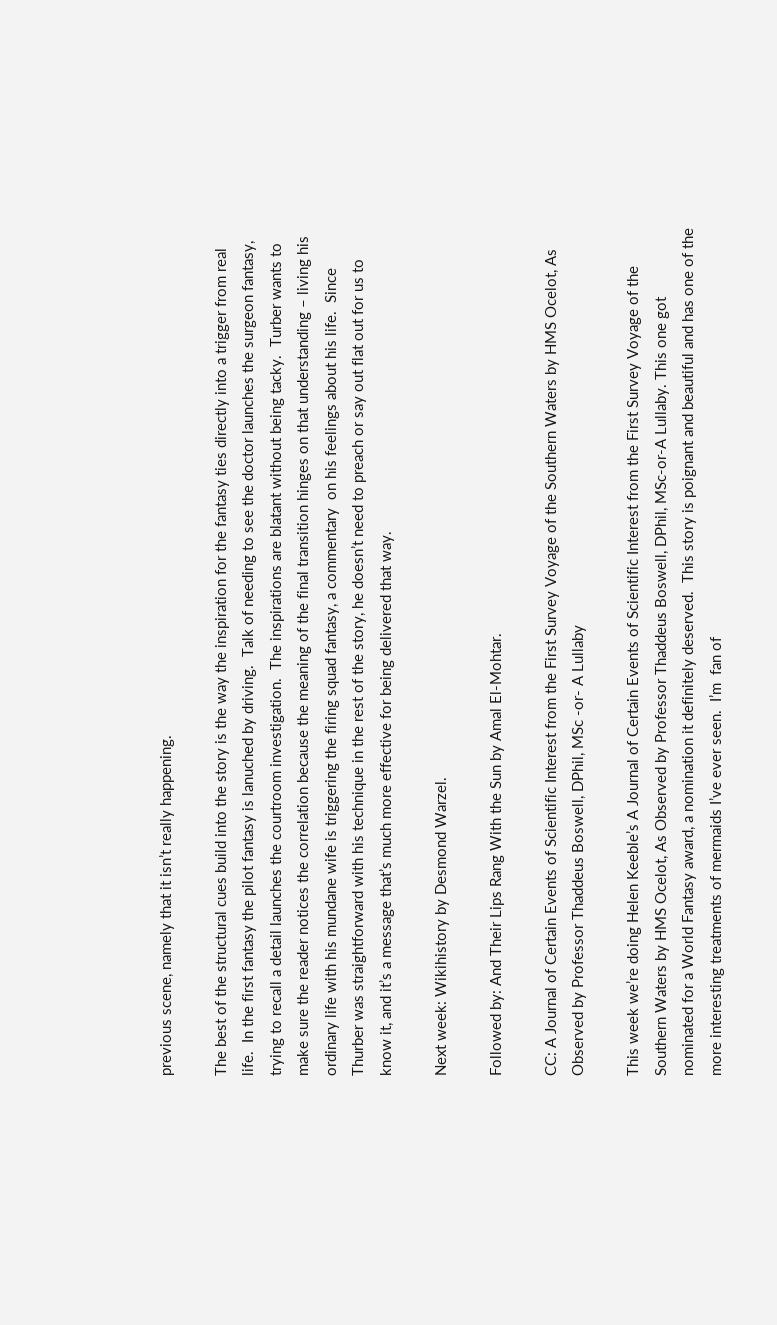previous scene, namely that it isn’t really happening.

The best of the structural cues build into the story is the way the inspiration for the fantasy ties directly into a trigger from real life.  In the first fantasy the pilot fantasy is lanuched by driving.  Talk of needing to see the doctor launches the surgeon fantasy, trying to recall a detail launches the courtroom investigation.  The inspirations are blatant without being tacky.  Turber wants to make sure the reader notices the correlation because the meaning of the final transition hinges on that understanding – living his ordinary life with his mundane wife is triggering the firing squad fantasy, a commentary  on his feelings about his life.  Since Thurber was straightforward with his technique in the rest of the story, he doesn’t need to preach or say out flat out for us to know it, and it’s a message that’s much more effective for being delivered that way.

Next week: Wikihistory by Desmond Warzel.

Followed by: And Their Lips Rang With the Sun by Amal El-Mohtar.

CC: A Journal of Certain Events of Scientific Interest from the First Survey Voyage of the Southern Waters by HMS Ocelot, As Observed by Professor Thaddeus Boswell, DPhil, MSc -or- A Lullaby

This week we’re doing Helen Keeble’s A Journal of Certain Events of Scientific Interest from the First Survey Voyage of the Southern Waters by HMS Ocelot, As Observed by Professor Thaddeus Boswell, DPhil, MSc-or-A Lullaby. This one got nominated for a World Fantasy award, a nomination it definitely deserved.  This story is poignant and beautiful and has one of the more interesting treatments of mermaids I’ve ever seen.  I’m  fan of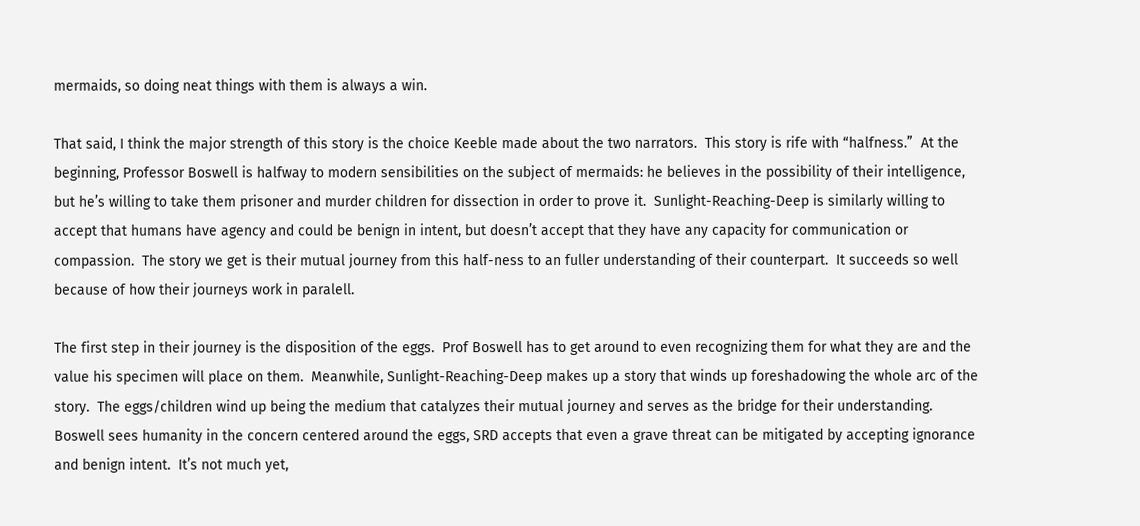mermaids, so doing neat things with them is always a win.

That said, I think the major strength of this story is the choice Keeble made about the two narrators.  This story is rife with “halfness.”  At the beginning, Professor Boswell is halfway to modern sensibilities on the subject of mermaids: he believes in the possibility of their intelligence, but he’s willing to take them prisoner and murder children for dissection in order to prove it.  Sunlight-Reaching-Deep is similarly willing to accept that humans have agency and could be benign in intent, but doesn’t accept that they have any capacity for communication or compassion.  The story we get is their mutual journey from this half-ness to an fuller understanding of their counterpart.  It succeeds so well because of how their journeys work in paralell.

The first step in their journey is the disposition of the eggs.  Prof Boswell has to get around to even recognizing them for what they are and the value his specimen will place on them.  Meanwhile, Sunlight-Reaching-Deep makes up a story that winds up foreshadowing the whole arc of the story.  The eggs/children wind up being the medium that catalyzes their mutual journey and serves as the bridge for their understanding.  Boswell sees humanity in the concern centered around the eggs, SRD accepts that even a grave threat can be mitigated by accepting ignorance and benign intent.  It’s not much yet,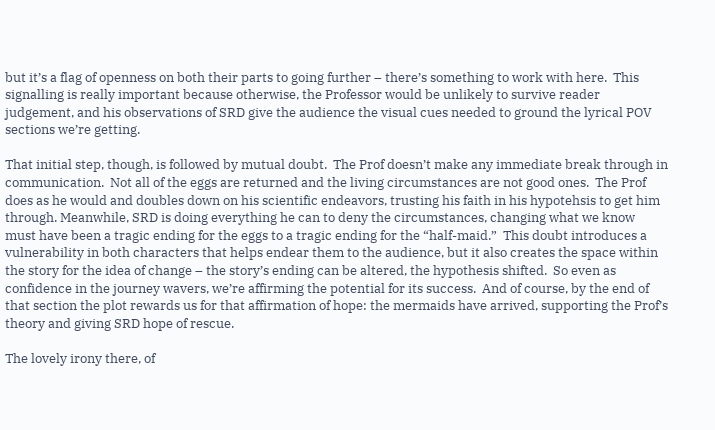but it’s a flag of openness on both their parts to going further – there’s something to work with here.  This signalling is really important because otherwise, the Professor would be unlikely to survive reader judgement, and his observations of SRD give the audience the visual cues needed to ground the lyrical POV sections we’re getting.

That initial step, though, is followed by mutual doubt.  The Prof doesn’t make any immediate break through in communication.  Not all of the eggs are returned and the living circumstances are not good ones.  The Prof does as he would and doubles down on his scientific endeavors, trusting his faith in his hypotehsis to get him through. Meanwhile, SRD is doing everything he can to deny the circumstances, changing what we know must have been a tragic ending for the eggs to a tragic ending for the “half-maid.”  This doubt introduces a vulnerability in both characters that helps endear them to the audience, but it also creates the space within the story for the idea of change – the story’s ending can be altered, the hypothesis shifted.  So even as confidence in the journey wavers, we’re affirming the potential for its success.  And of course, by the end of that section the plot rewards us for that affirmation of hope: the mermaids have arrived, supporting the Prof’s theory and giving SRD hope of rescue.

The lovely irony there, of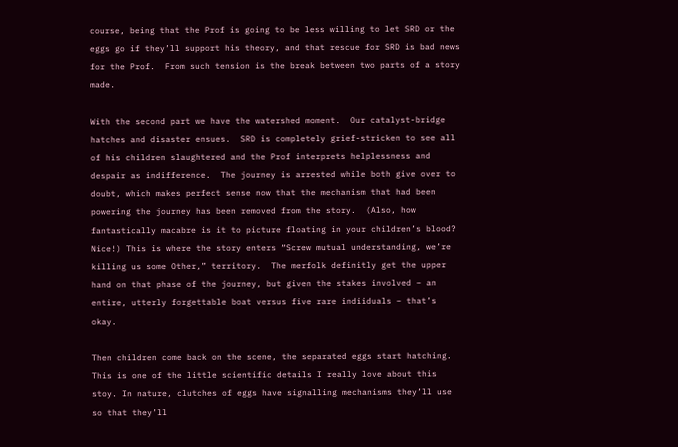course, being that the Prof is going to be less willing to let SRD or the eggs go if they’ll support his theory, and that rescue for SRD is bad news for the Prof.  From such tension is the break between two parts of a story made.

With the second part we have the watershed moment.  Our catalyst-bridge hatches and disaster ensues.  SRD is completely grief-stricken to see all of his children slaughtered and the Prof interprets helplessness and despair as indifference.  The journey is arrested while both give over to doubt, which makes perfect sense now that the mechanism that had been powering the journey has been removed from the story.  (Also, how fantastically macabre is it to picture floating in your children’s blood?  Nice!) This is where the story enters “Screw mutual understanding, we’re killing us some Other,” territory.  The merfolk definitly get the upper hand on that phase of the journey, but given the stakes involved – an entire, utterly forgettable boat versus five rare indiiduals – that’s okay.

Then children come back on the scene, the separated eggs start hatching.  This is one of the little scientific details I really love about this stoy. In nature, clutches of eggs have signalling mechanisms they’ll use so that they’ll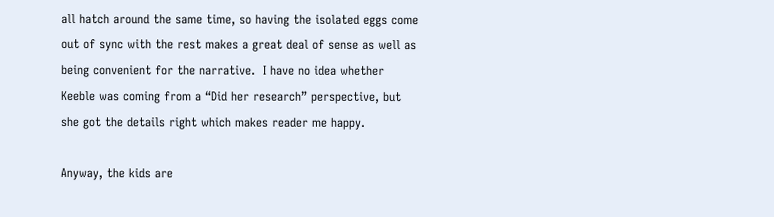all hatch around the same time, so having the isolated eggs come out of sync with the rest makes a great deal of sense as well as being convenient for the narrative.  I have no idea whether Keeble was coming from a “Did her research” perspective, but she got the details right which makes reader me happy.

Anyway, the kids are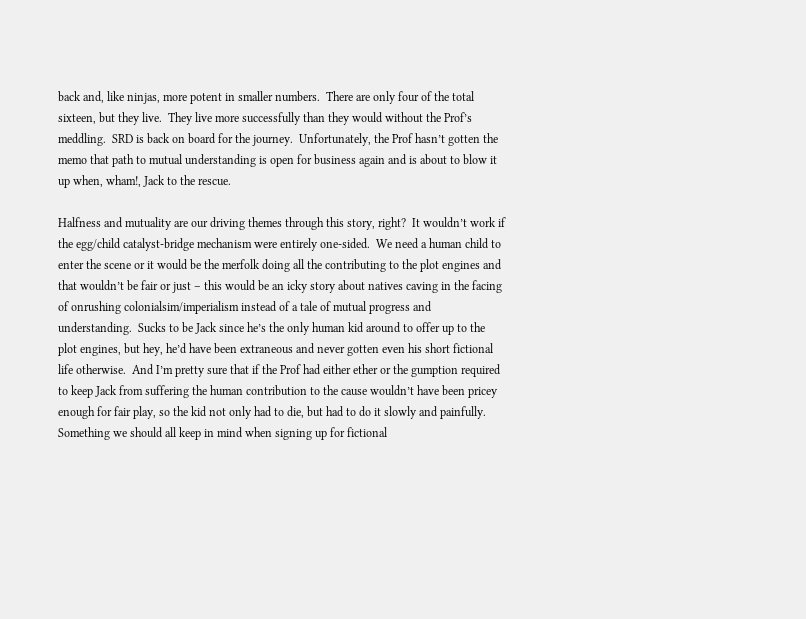back and, like ninjas, more potent in smaller numbers.  There are only four of the total sixteen, but they live.  They live more successfully than they would without the Prof’s meddling.  SRD is back on board for the journey.  Unfortunately, the Prof hasn’t gotten the memo that path to mutual understanding is open for business again and is about to blow it up when, wham!, Jack to the rescue.

Halfness and mutuality are our driving themes through this story, right?  It wouldn’t work if the egg/child catalyst-bridge mechanism were entirely one-sided.  We need a human child to enter the scene or it would be the merfolk doing all the contributing to the plot engines and that wouldn’t be fair or just – this would be an icky story about natives caving in the facing of onrushing colonialsim/imperialism instead of a tale of mutual progress and understanding.  Sucks to be Jack since he’s the only human kid around to offer up to the plot engines, but hey, he’d have been extraneous and never gotten even his short fictional life otherwise.  And I’m pretty sure that if the Prof had either ether or the gumption required to keep Jack from suffering the human contribution to the cause wouldn’t have been pricey enough for fair play, so the kid not only had to die, but had to do it slowly and painfully.  Something we should all keep in mind when signing up for fictional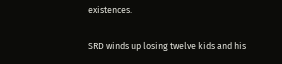existences.

SRD winds up losing twelve kids and his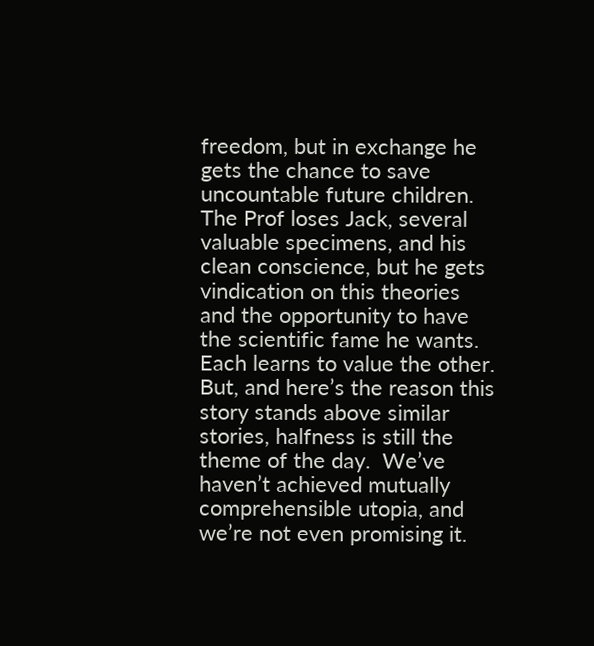freedom, but in exchange he gets the chance to save uncountable future children.  The Prof loses Jack, several valuable specimens, and his clean conscience, but he gets vindication on this theories and the opportunity to have the scientific fame he wants.  Each learns to value the other.  But, and here’s the reason this story stands above similar stories, halfness is still the theme of the day.  We’ve haven’t achieved mutually comprehensible utopia, and we’re not even promising it.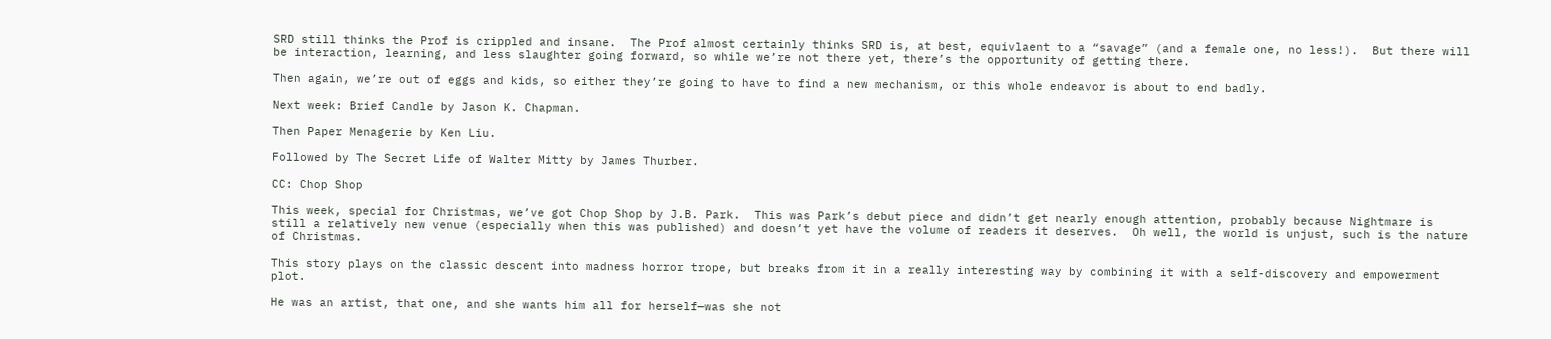SRD still thinks the Prof is crippled and insane.  The Prof almost certainly thinks SRD is, at best, equivlaent to a “savage” (and a female one, no less!).  But there will be interaction, learning, and less slaughter going forward, so while we’re not there yet, there’s the opportunity of getting there.

Then again, we’re out of eggs and kids, so either they’re going to have to find a new mechanism, or this whole endeavor is about to end badly.

Next week: Brief Candle by Jason K. Chapman.

Then Paper Menagerie by Ken Liu.

Followed by The Secret Life of Walter Mitty by James Thurber.

CC: Chop Shop

This week, special for Christmas, we’ve got Chop Shop by J.B. Park.  This was Park’s debut piece and didn’t get nearly enough attention, probably because Nightmare is still a relatively new venue (especially when this was published) and doesn’t yet have the volume of readers it deserves.  Oh well, the world is unjust, such is the nature of Christmas.

This story plays on the classic descent into madness horror trope, but breaks from it in a really interesting way by combining it with a self-discovery and empowerment plot.

He was an artist, that one, and she wants him all for herself—was she not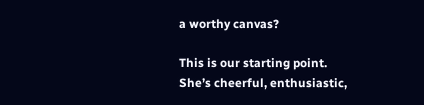a worthy canvas?

This is our starting point.  She’s cheerful, enthusiastic,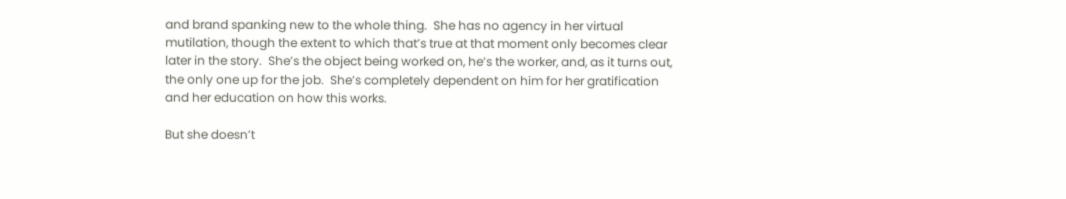and brand spanking new to the whole thing.  She has no agency in her virtual mutilation, though the extent to which that’s true at that moment only becomes clear later in the story.  She’s the object being worked on, he’s the worker, and, as it turns out, the only one up for the job.  She’s completely dependent on him for her gratification and her education on how this works.

But she doesn’t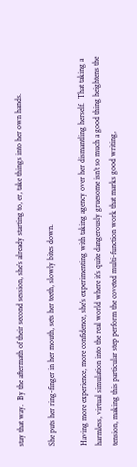stay that way.  By the aftermath of their second session, she’s already starting to, er, take things into her own hands.

She puts her ring-finger in her mouth, sets her teeth, slowly bites down.

Having more experience, more confidence, she’s experimenting with taking agency over her dismantling herself.  That taking a harmless, virtual simulation into the real world where it’s quite dangerously gruesome isn’t so much a good thing heightens the tension, making this particular step perform the coveted multi-function work that marks good writing,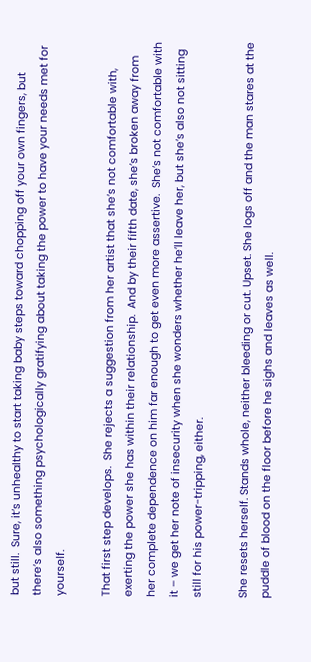but still.  Sure, it’s unhealthy to start taking baby steps toward chopping off your own fingers, but there’s also something psychologically gratifying about taking the power to have your needs met for yourself.

That first step develops.  She rejects a suggestion from her artist that she’s not comfortable with, exerting the power she has within their relationship.  And by their fifth date, she’s broken away from her complete dependence on him far enough to get even more assertive.  She’s not comfortable with it – we get her note of insecurity when she wonders whether he’ll leave her, but she’s also not sitting still for his power-tripping, either.

She resets herself. Stands whole, neither bleeding or cut. Upset. She logs off and the man stares at the puddle of blood on the floor before he sighs and leaves as well.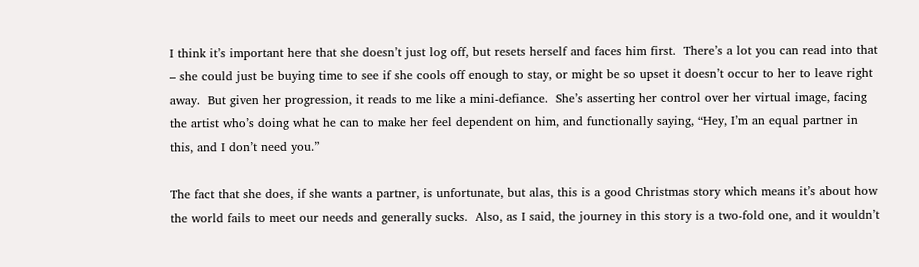I think it’s important here that she doesn’t just log off, but resets herself and faces him first.  There’s a lot you can read into that – she could just be buying time to see if she cools off enough to stay, or might be so upset it doesn’t occur to her to leave right away.  But given her progression, it reads to me like a mini-defiance.  She’s asserting her control over her virtual image, facing the artist who’s doing what he can to make her feel dependent on him, and functionally saying, “Hey, I’m an equal partner in this, and I don’t need you.”

The fact that she does, if she wants a partner, is unfortunate, but alas, this is a good Christmas story which means it’s about how the world fails to meet our needs and generally sucks.  Also, as I said, the journey in this story is a two-fold one, and it wouldn’t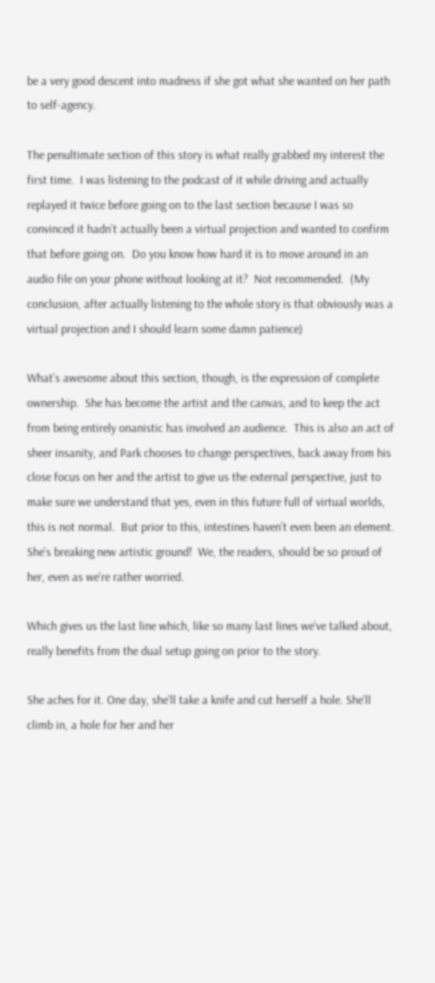be a very good descent into madness if she got what she wanted on her path to self-agency.

The penultimate section of this story is what really grabbed my interest the first time.  I was listening to the podcast of it while driving and actually replayed it twice before going on to the last section because I was so convinced it hadn’t actually been a virtual projection and wanted to confirm that before going on.  Do you know how hard it is to move around in an audio file on your phone without looking at it?  Not recommended.  (My conclusion, after actually listening to the whole story is that obviously was a virtual projection and I should learn some damn patience)

What’s awesome about this section, though, is the expression of complete ownership.  She has become the artist and the canvas, and to keep the act from being entirely onanistic has involved an audience.  This is also an act of sheer insanity, and Park chooses to change perspectives, back away from his close focus on her and the artist to give us the external perspective, just to make sure we understand that yes, even in this future full of virtual worlds, this is not normal.  But prior to this, intestines haven’t even been an element.  She’s breaking new artistic ground!  We, the readers, should be so proud of her, even as we’re rather worried.

Which gives us the last line which, like so many last lines we’ve talked about, really benefits from the dual setup going on prior to the story.

She aches for it. One day, she’ll take a knife and cut herself a hole. She’ll climb in, a hole for her and her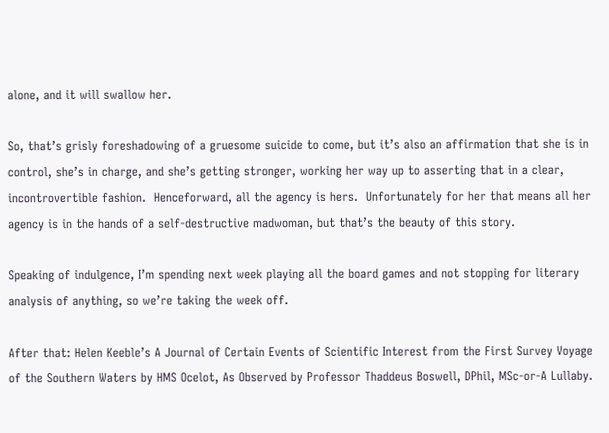alone, and it will swallow her.

So, that’s grisly foreshadowing of a gruesome suicide to come, but it’s also an affirmation that she is in control, she’s in charge, and she’s getting stronger, working her way up to asserting that in a clear, incontrovertible fashion.  Henceforward, all the agency is hers.  Unfortunately for her that means all her agency is in the hands of a self-destructive madwoman, but that’s the beauty of this story.

Speaking of indulgence, I’m spending next week playing all the board games and not stopping for literary analysis of anything, so we’re taking the week off.

After that: Helen Keeble’s A Journal of Certain Events of Scientific Interest from the First Survey Voyage of the Southern Waters by HMS Ocelot, As Observed by Professor Thaddeus Boswell, DPhil, MSc-or-A Lullaby.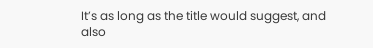It’s as long as the title would suggest, and also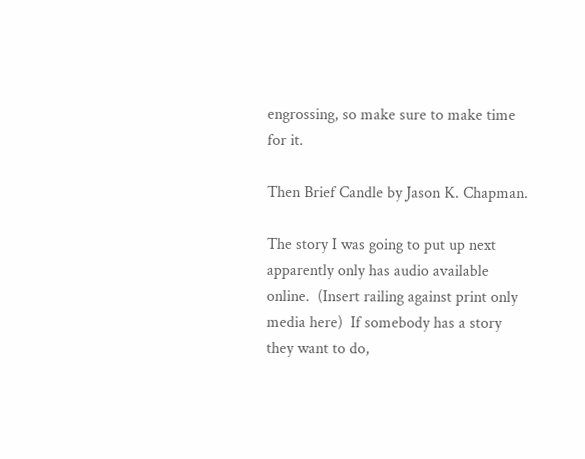engrossing, so make sure to make time for it.

Then Brief Candle by Jason K. Chapman.

The story I was going to put up next apparently only has audio available online.  (Insert railing against print only media here)  If somebody has a story they want to do,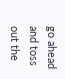go ahead and toss out the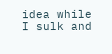idea while I sulk and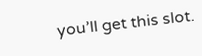you’ll get this slot.